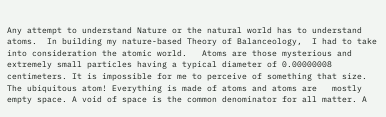Any attempt to understand Nature or the natural world has to understand atoms.  In building my nature-based Theory of Balanceology,  I had to take into consideration the atomic world.   Atoms are those mysterious and extremely small particles having a typical diameter of 0.00000008 centimeters. It is impossible for me to perceive of something that size. The ubiquitous atom! Everything is made of atoms and atoms are   mostly empty space. A void of space is the common denominator for all matter. A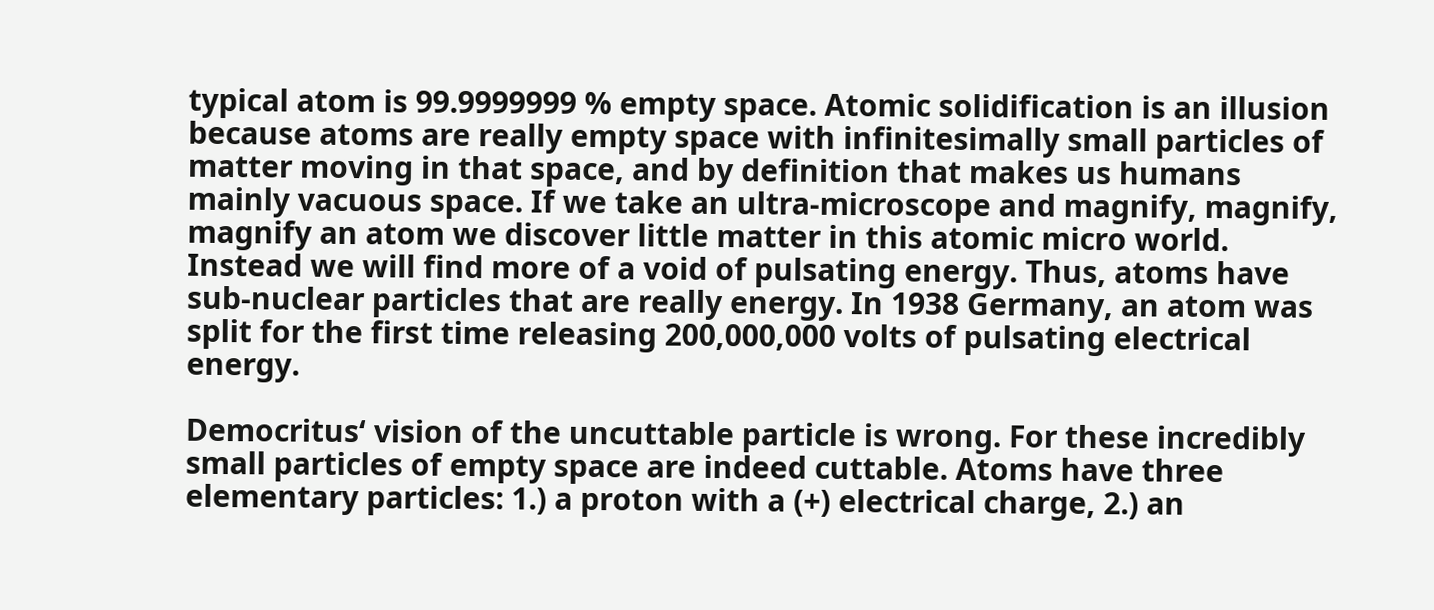typical atom is 99.9999999 % empty space. Atomic solidification is an illusion because atoms are really empty space with infinitesimally small particles of matter moving in that space, and by definition that makes us humans mainly vacuous space. If we take an ultra-microscope and magnify, magnify, magnify an atom we discover little matter in this atomic micro world. Instead we will find more of a void of pulsating energy. Thus, atoms have sub-nuclear particles that are really energy. In 1938 Germany, an atom was split for the first time releasing 200,000,000 volts of pulsating electrical energy.

Democritus‘ vision of the uncuttable particle is wrong. For these incredibly small particles of empty space are indeed cuttable. Atoms have three elementary particles: 1.) a proton with a (+) electrical charge, 2.) an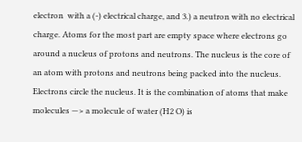electron  with a (-) electrical charge, and 3.) a neutron with no electrical charge. Atoms for the most part are empty space where electrons go around a nucleus of protons and neutrons. The nucleus is the core of an atom with protons and neutrons being packed into the nucleus. Electrons circle the nucleus. It is the combination of atoms that make molecules —> a molecule of water (H2 O) is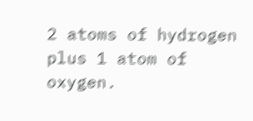2 atoms of hydrogen plus 1 atom of oxygen.